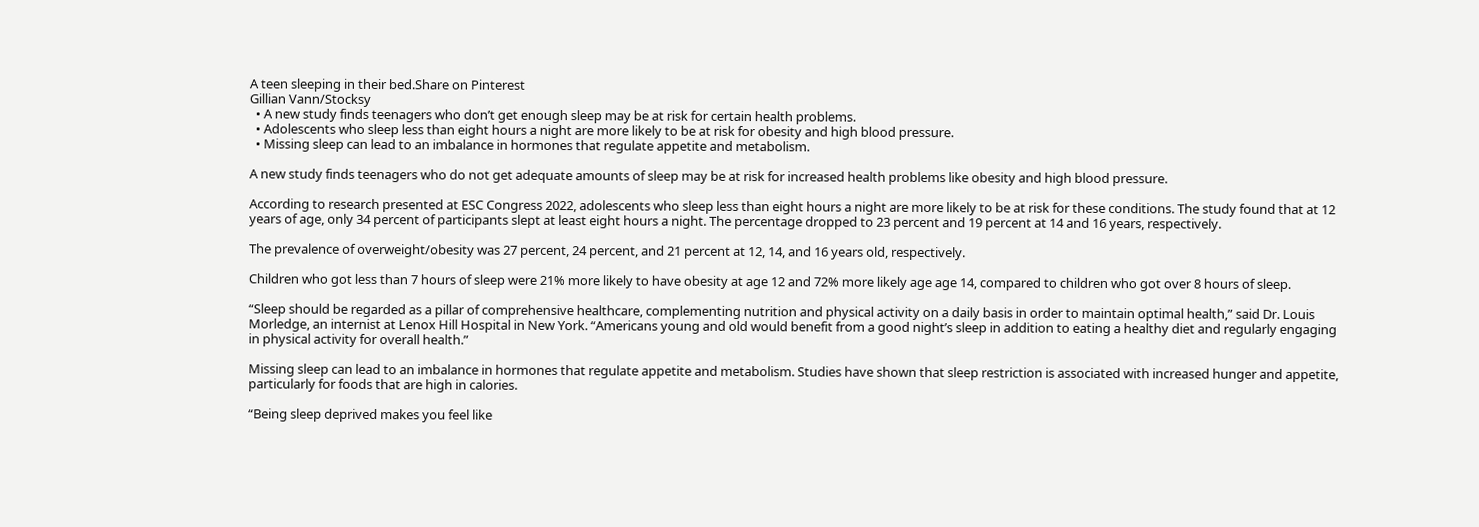A teen sleeping in their bed.Share on Pinterest
Gillian Vann/Stocksy
  • A new study finds teenagers who don’t get enough sleep may be at risk for certain health problems.
  • Adolescents who sleep less than eight hours a night are more likely to be at risk for obesity and high blood pressure.
  • Missing sleep can lead to an imbalance in hormones that regulate appetite and metabolism.

A new study finds teenagers who do not get adequate amounts of sleep may be at risk for increased health problems like obesity and high blood pressure.

According to research presented at ESC Congress 2022, adolescents who sleep less than eight hours a night are more likely to be at risk for these conditions. The study found that at 12 years of age, only 34 percent of participants slept at least eight hours a night. The percentage dropped to 23 percent and 19 percent at 14 and 16 years, respectively.

The prevalence of overweight/obesity was 27 percent, 24 percent, and 21 percent at 12, 14, and 16 years old, respectively.

Children who got less than 7 hours of sleep were 21% more likely to have obesity at age 12 and 72% more likely age age 14, compared to children who got over 8 hours of sleep.

“Sleep should be regarded as a pillar of comprehensive healthcare, complementing nutrition and physical activity on a daily basis in order to maintain optimal health,” said Dr. Louis Morledge, an internist at Lenox Hill Hospital in New York. “Americans young and old would benefit from a good night’s sleep in addition to eating a healthy diet and regularly engaging in physical activity for overall health.”

Missing sleep can lead to an imbalance in hormones that regulate appetite and metabolism. Studies have shown that sleep restriction is associated with increased hunger and appetite, particularly for foods that are high in calories.

“Being sleep deprived makes you feel like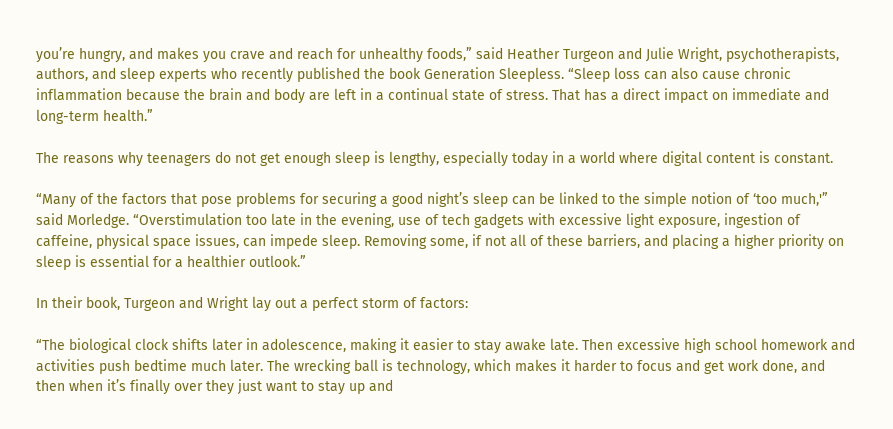you’re hungry, and makes you crave and reach for unhealthy foods,” said Heather Turgeon and Julie Wright, psychotherapists, authors, and sleep experts who recently published the book Generation Sleepless. “Sleep loss can also cause chronic inflammation because the brain and body are left in a continual state of stress. That has a direct impact on immediate and long-term health.”

The reasons why teenagers do not get enough sleep is lengthy, especially today in a world where digital content is constant.

“Many of the factors that pose problems for securing a good night’s sleep can be linked to the simple notion of ‘too much,'” said Morledge. “Overstimulation too late in the evening, use of tech gadgets with excessive light exposure, ingestion of caffeine, physical space issues, can impede sleep. Removing some, if not all of these barriers, and placing a higher priority on sleep is essential for a healthier outlook.”

In their book, Turgeon and Wright lay out a perfect storm of factors:

“The biological clock shifts later in adolescence, making it easier to stay awake late. Then excessive high school homework and activities push bedtime much later. The wrecking ball is technology, which makes it harder to focus and get work done, and then when it’s finally over they just want to stay up and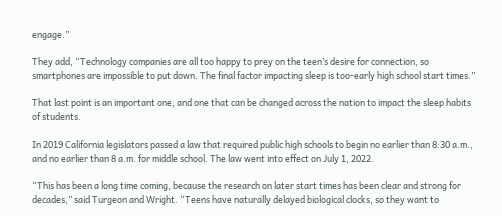engage.”

They add, “Technology companies are all too happy to prey on the teen’s desire for connection, so smartphones are impossible to put down. The final factor impacting sleep is too-early high school start times.”

That last point is an important one, and one that can be changed across the nation to impact the sleep habits of students.

In 2019 California legislators passed a law that required public high schools to begin no earlier than 8:30 a.m., and no earlier than 8 a.m. for middle school. The law went into effect on July 1, 2022.

“This has been a long time coming, because the research on later start times has been clear and strong for decades,” said Turgeon and Wright. “Teens have naturally delayed biological clocks, so they want to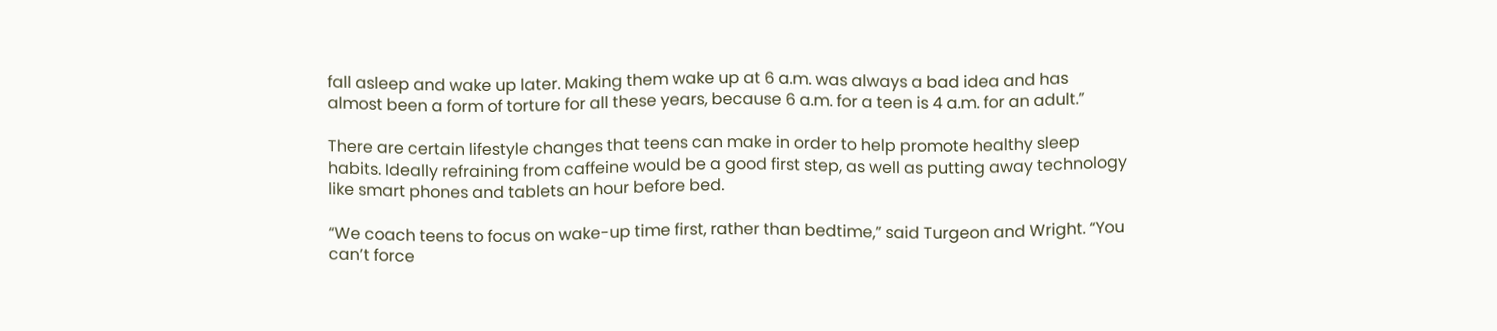fall asleep and wake up later. Making them wake up at 6 a.m. was always a bad idea and has almost been a form of torture for all these years, because 6 a.m. for a teen is 4 a.m. for an adult.”

There are certain lifestyle changes that teens can make in order to help promote healthy sleep habits. Ideally refraining from caffeine would be a good first step, as well as putting away technology like smart phones and tablets an hour before bed.

“We coach teens to focus on wake-up time first, rather than bedtime,” said Turgeon and Wright. “You can’t force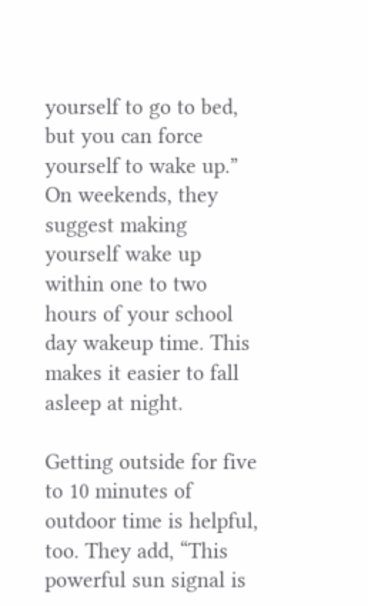yourself to go to bed, but you can force yourself to wake up.” On weekends, they suggest making yourself wake up within one to two hours of your school day wakeup time. This makes it easier to fall asleep at night.

Getting outside for five to 10 minutes of outdoor time is helpful, too. They add, “This powerful sun signal is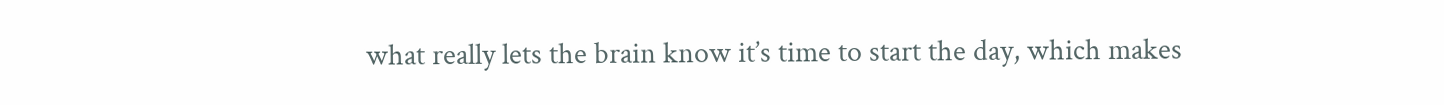what really lets the brain know it’s time to start the day, which makes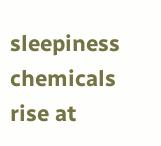sleepiness chemicals rise at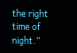the right time of night.”